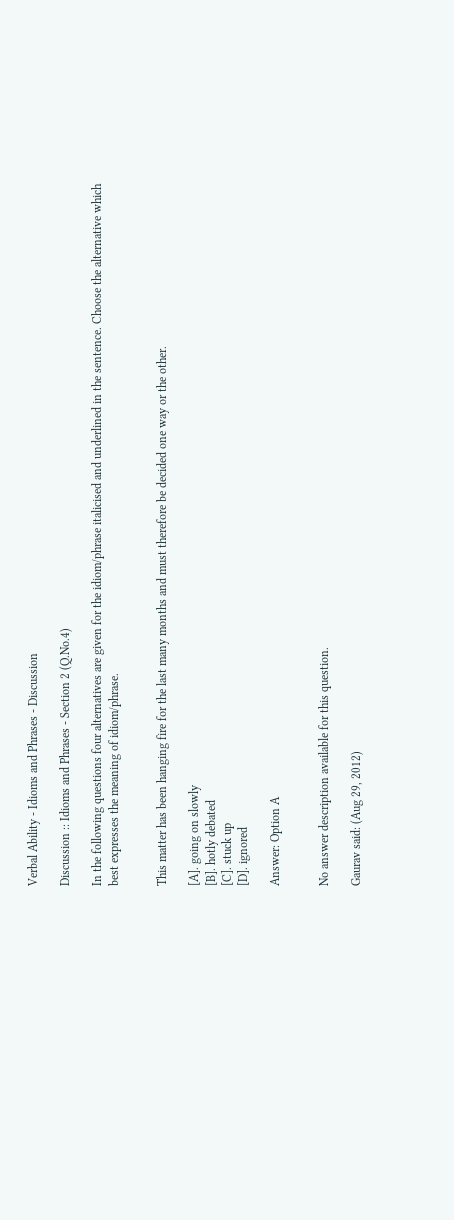Verbal Ability - Idioms and Phrases - Discussion

Discussion :: Idioms and Phrases - Section 2 (Q.No.4)

In the following questions four alternatives are given for the idiom/phrase italicised and underlined in the sentence. Choose the alternative which best expresses the meaning of idiom/phrase.


This matter has been hanging fire for the last many months and must therefore be decided one way or the other.

[A]. going on slowly
[B]. hotly debated
[C]. stuck up
[D]. ignored

Answer: Option A


No answer description available for this question.

Gaurav said: (Aug 29, 2012)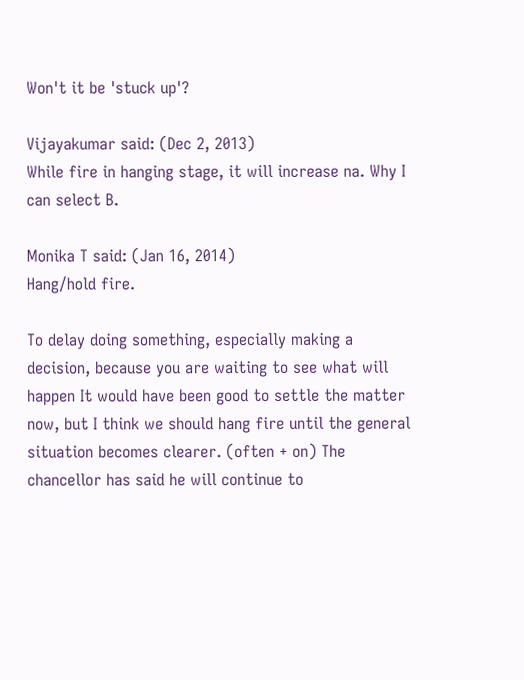Won't it be 'stuck up'?

Vijayakumar said: (Dec 2, 2013)
While fire in hanging stage, it will increase na. Why I can select B.

Monika T said: (Jan 16, 2014)
Hang/hold fire.

To delay doing something, especially making a decision, because you are waiting to see what will happen It would have been good to settle the matter now, but I think we should hang fire until the general situation becomes clearer. (often + on) The chancellor has said he will continue to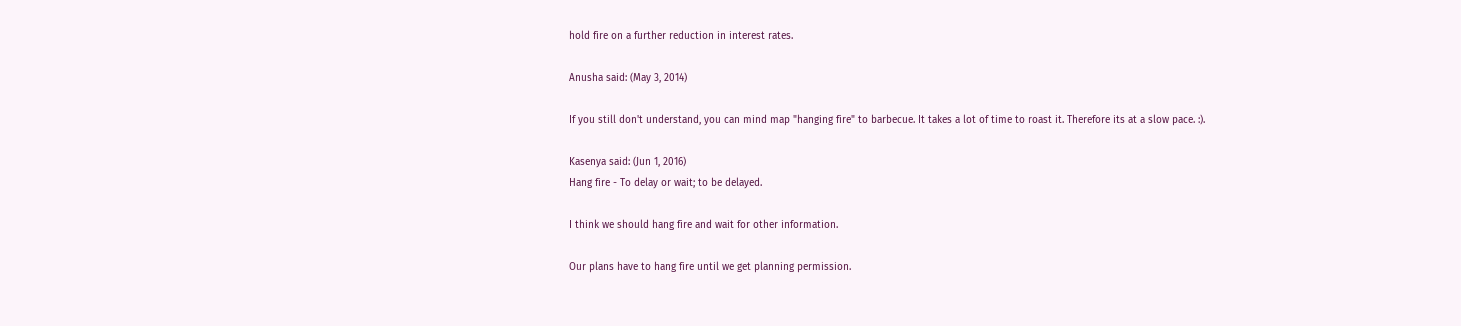hold fire on a further reduction in interest rates.

Anusha said: (May 3, 2014)

If you still don't understand, you can mind map "hanging fire" to barbecue. It takes a lot of time to roast it. Therefore its at a slow pace. :).

Kasenya said: (Jun 1, 2016)
Hang fire - To delay or wait; to be delayed.

I think we should hang fire and wait for other information.

Our plans have to hang fire until we get planning permission.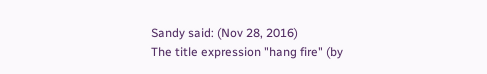Sandy said: (Nov 28, 2016)
The title expression "hang fire" (by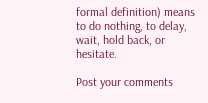formal definition) means to do nothing, to delay, wait, hold back, or hesitate.

Post your comments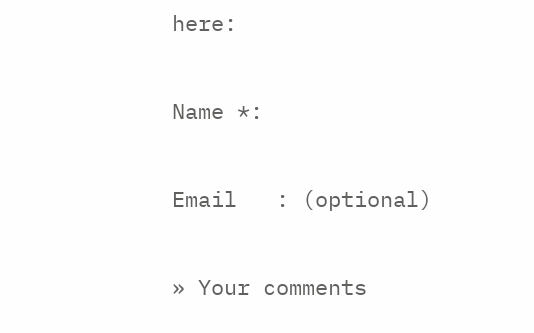here:

Name *:

Email   : (optional)

» Your comments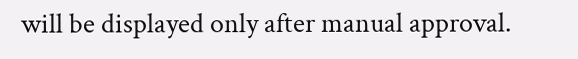will be displayed only after manual approval.